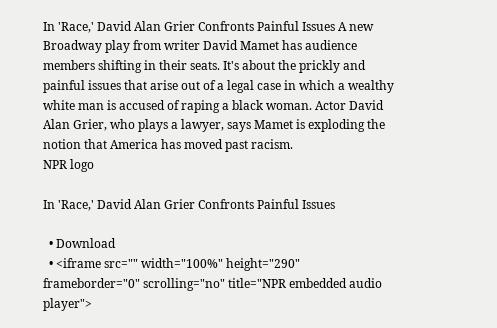In 'Race,' David Alan Grier Confronts Painful Issues A new Broadway play from writer David Mamet has audience members shifting in their seats. It's about the prickly and painful issues that arise out of a legal case in which a wealthy white man is accused of raping a black woman. Actor David Alan Grier, who plays a lawyer, says Mamet is exploding the notion that America has moved past racism.
NPR logo

In 'Race,' David Alan Grier Confronts Painful Issues

  • Download
  • <iframe src="" width="100%" height="290" frameborder="0" scrolling="no" title="NPR embedded audio player">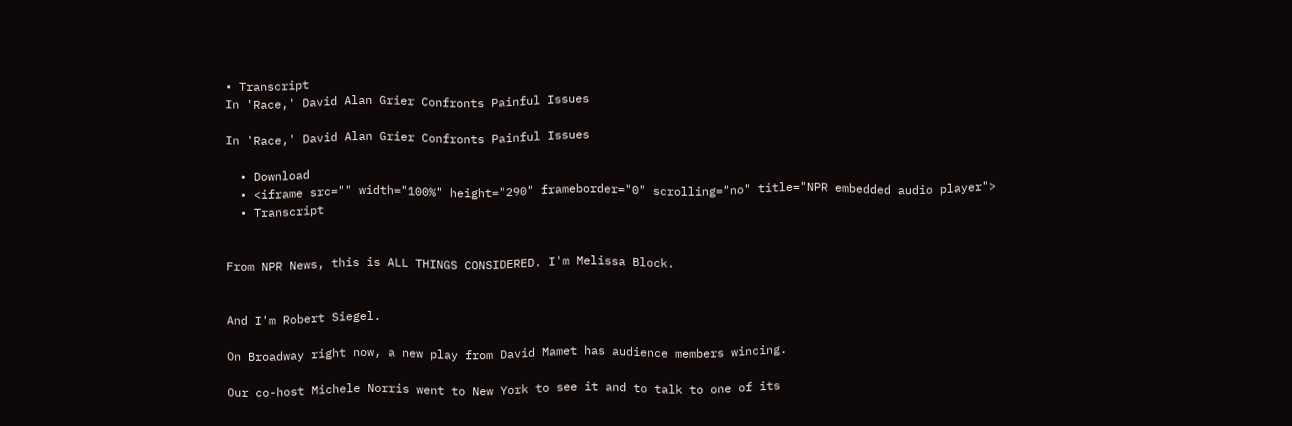• Transcript
In 'Race,' David Alan Grier Confronts Painful Issues

In 'Race,' David Alan Grier Confronts Painful Issues

  • Download
  • <iframe src="" width="100%" height="290" frameborder="0" scrolling="no" title="NPR embedded audio player">
  • Transcript


From NPR News, this is ALL THINGS CONSIDERED. I'm Melissa Block.


And I'm Robert Siegel.

On Broadway right now, a new play from David Mamet has audience members wincing.

Our co-host Michele Norris went to New York to see it and to talk to one of its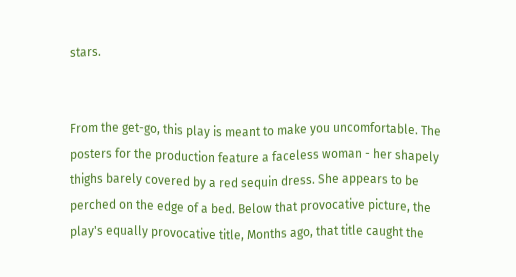stars.


From the get-go, this play is meant to make you uncomfortable. The posters for the production feature a faceless woman - her shapely thighs barely covered by a red sequin dress. She appears to be perched on the edge of a bed. Below that provocative picture, the play's equally provocative title, Months ago, that title caught the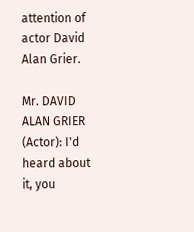attention of actor David Alan Grier.

Mr. DAVID ALAN GRIER (Actor): I'd heard about it, you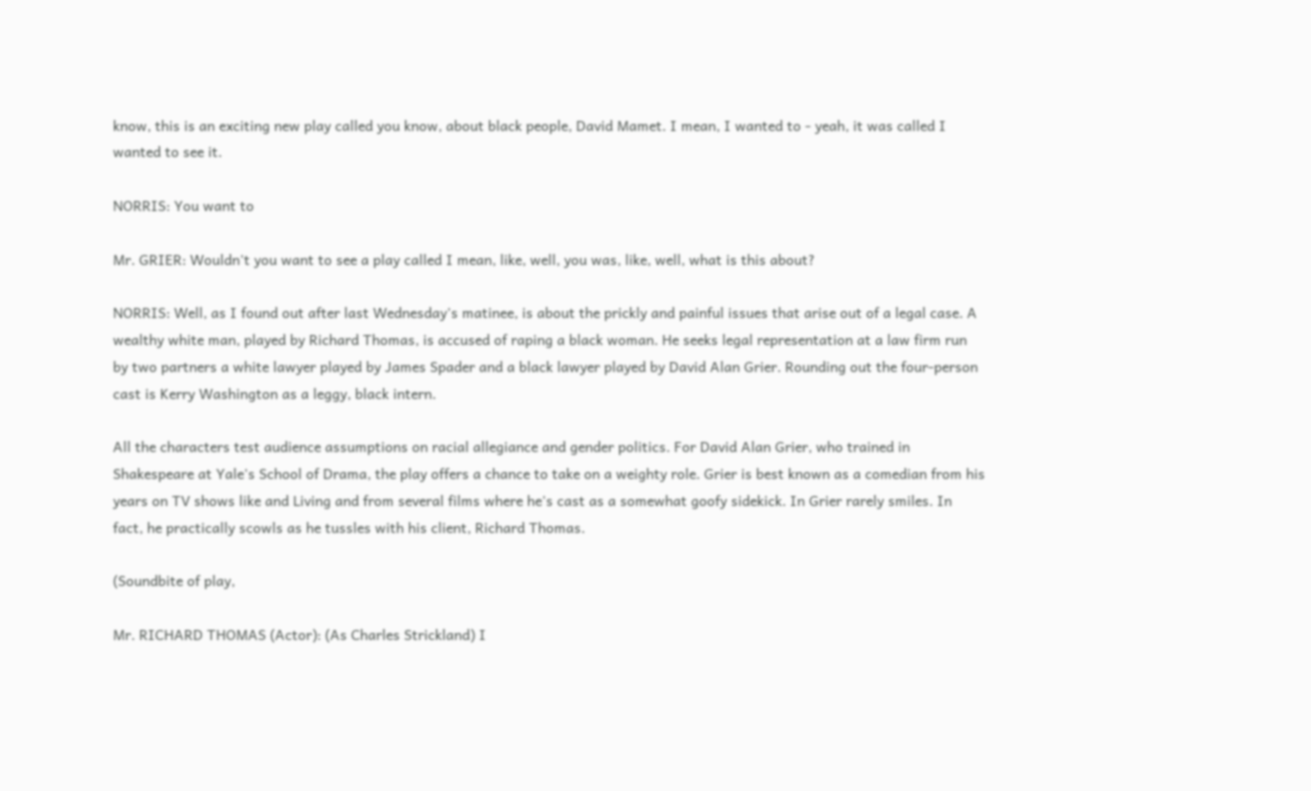know, this is an exciting new play called you know, about black people, David Mamet. I mean, I wanted to - yeah, it was called I wanted to see it.

NORRIS: You want to

Mr. GRIER: Wouldn't you want to see a play called I mean, like, well, you was, like, well, what is this about?

NORRIS: Well, as I found out after last Wednesday's matinee, is about the prickly and painful issues that arise out of a legal case. A wealthy white man, played by Richard Thomas, is accused of raping a black woman. He seeks legal representation at a law firm run by two partners a white lawyer played by James Spader and a black lawyer played by David Alan Grier. Rounding out the four-person cast is Kerry Washington as a leggy, black intern.

All the characters test audience assumptions on racial allegiance and gender politics. For David Alan Grier, who trained in Shakespeare at Yale's School of Drama, the play offers a chance to take on a weighty role. Grier is best known as a comedian from his years on TV shows like and Living and from several films where he's cast as a somewhat goofy sidekick. In Grier rarely smiles. In fact, he practically scowls as he tussles with his client, Richard Thomas.

(Soundbite of play,

Mr. RICHARD THOMAS (Actor): (As Charles Strickland) I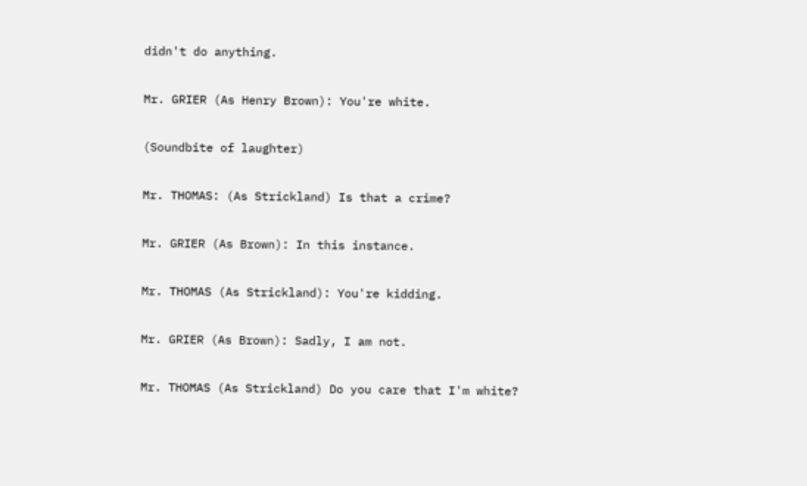didn't do anything.

Mr. GRIER (As Henry Brown): You're white.

(Soundbite of laughter)

Mr. THOMAS: (As Strickland) Is that a crime?

Mr. GRIER (As Brown): In this instance.

Mr. THOMAS (As Strickland): You're kidding.

Mr. GRIER (As Brown): Sadly, I am not.

Mr. THOMAS (As Strickland) Do you care that I'm white?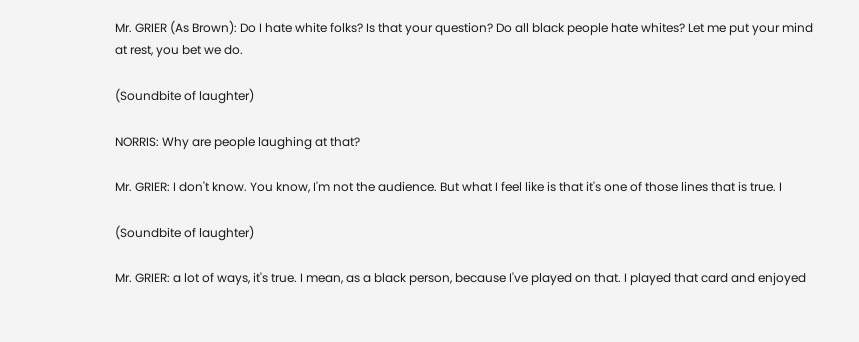Mr. GRIER (As Brown): Do I hate white folks? Is that your question? Do all black people hate whites? Let me put your mind at rest, you bet we do.

(Soundbite of laughter)

NORRIS: Why are people laughing at that?

Mr. GRIER: I don't know. You know, I'm not the audience. But what I feel like is that it's one of those lines that is true. I

(Soundbite of laughter)

Mr. GRIER: a lot of ways, it's true. I mean, as a black person, because I've played on that. I played that card and enjoyed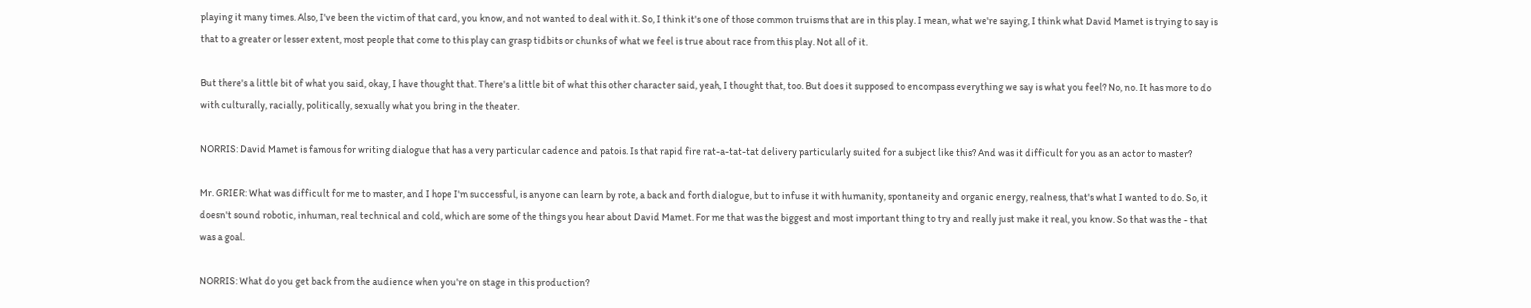playing it many times. Also, I've been the victim of that card, you know, and not wanted to deal with it. So, I think it's one of those common truisms that are in this play. I mean, what we're saying, I think what David Mamet is trying to say is that to a greater or lesser extent, most people that come to this play can grasp tidbits or chunks of what we feel is true about race from this play. Not all of it.

But there's a little bit of what you said, okay, I have thought that. There's a little bit of what this other character said, yeah, I thought that, too. But does it supposed to encompass everything we say is what you feel? No, no. It has more to do with culturally, racially, politically, sexually what you bring in the theater.

NORRIS: David Mamet is famous for writing dialogue that has a very particular cadence and patois. Is that rapid fire rat-a-tat-tat delivery particularly suited for a subject like this? And was it difficult for you as an actor to master?

Mr. GRIER: What was difficult for me to master, and I hope I'm successful, is anyone can learn by rote, a back and forth dialogue, but to infuse it with humanity, spontaneity and organic energy, realness, that's what I wanted to do. So, it doesn't sound robotic, inhuman, real technical and cold, which are some of the things you hear about David Mamet. For me that was the biggest and most important thing to try and really just make it real, you know. So that was the - that was a goal.

NORRIS: What do you get back from the audience when you're on stage in this production?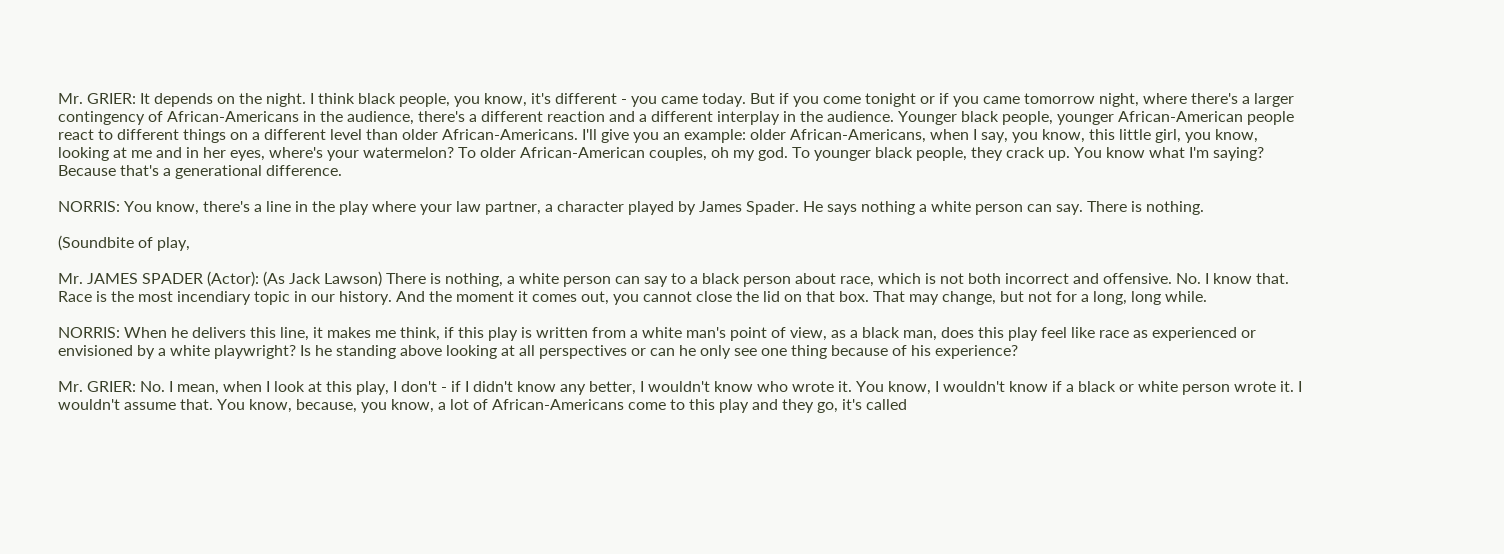Mr. GRIER: It depends on the night. I think black people, you know, it's different - you came today. But if you come tonight or if you came tomorrow night, where there's a larger contingency of African-Americans in the audience, there's a different reaction and a different interplay in the audience. Younger black people, younger African-American people react to different things on a different level than older African-Americans. I'll give you an example: older African-Americans, when I say, you know, this little girl, you know, looking at me and in her eyes, where's your watermelon? To older African-American couples, oh my god. To younger black people, they crack up. You know what I'm saying? Because that's a generational difference.

NORRIS: You know, there's a line in the play where your law partner, a character played by James Spader. He says nothing a white person can say. There is nothing.

(Soundbite of play,

Mr. JAMES SPADER (Actor): (As Jack Lawson) There is nothing, a white person can say to a black person about race, which is not both incorrect and offensive. No. I know that. Race is the most incendiary topic in our history. And the moment it comes out, you cannot close the lid on that box. That may change, but not for a long, long while.

NORRIS: When he delivers this line, it makes me think, if this play is written from a white man's point of view, as a black man, does this play feel like race as experienced or envisioned by a white playwright? Is he standing above looking at all perspectives or can he only see one thing because of his experience?

Mr. GRIER: No. I mean, when I look at this play, I don't - if I didn't know any better, I wouldn't know who wrote it. You know, I wouldn't know if a black or white person wrote it. I wouldn't assume that. You know, because, you know, a lot of African-Americans come to this play and they go, it's called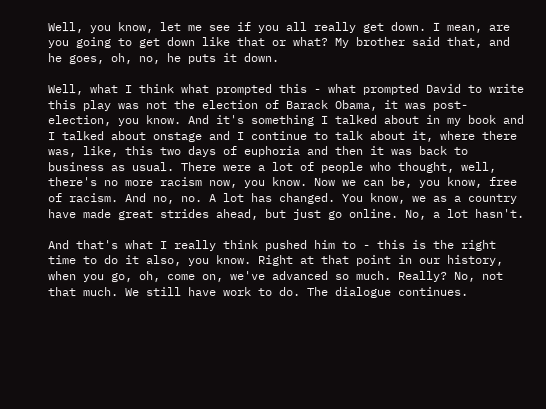Well, you know, let me see if you all really get down. I mean, are you going to get down like that or what? My brother said that, and he goes, oh, no, he puts it down.

Well, what I think what prompted this - what prompted David to write this play was not the election of Barack Obama, it was post-election, you know. And it's something I talked about in my book and I talked about onstage and I continue to talk about it, where there was, like, this two days of euphoria and then it was back to business as usual. There were a lot of people who thought, well, there's no more racism now, you know. Now we can be, you know, free of racism. And no, no. A lot has changed. You know, we as a country have made great strides ahead, but just go online. No, a lot hasn't.

And that's what I really think pushed him to - this is the right time to do it also, you know. Right at that point in our history, when you go, oh, come on, we've advanced so much. Really? No, not that much. We still have work to do. The dialogue continues.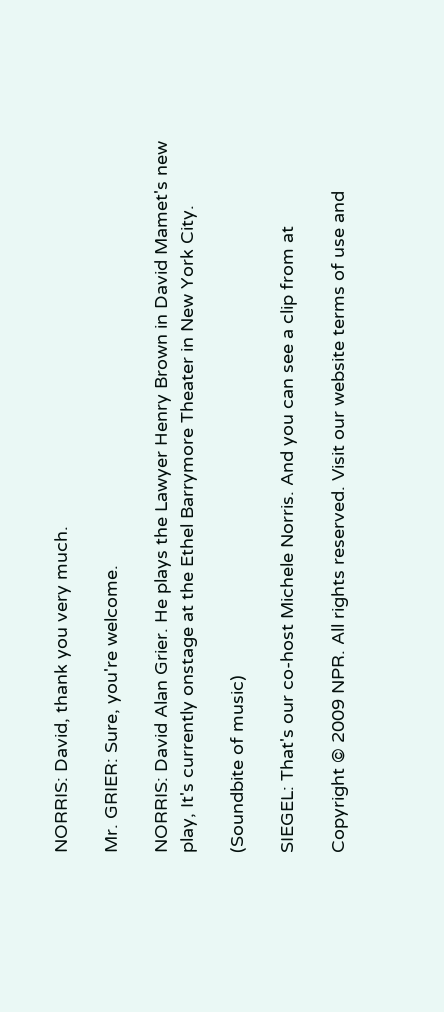NORRIS: David, thank you very much.

Mr. GRIER: Sure, you're welcome.

NORRIS: David Alan Grier. He plays the Lawyer Henry Brown in David Mamet's new play, It's currently onstage at the Ethel Barrymore Theater in New York City.

(Soundbite of music)

SIEGEL: That's our co-host Michele Norris. And you can see a clip from at

Copyright © 2009 NPR. All rights reserved. Visit our website terms of use and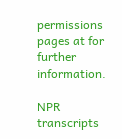permissions pages at for further information.

NPR transcripts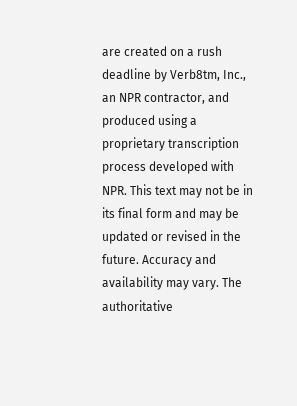are created on a rush deadline by Verb8tm, Inc., an NPR contractor, and produced using a proprietary transcription process developed with NPR. This text may not be in its final form and may be updated or revised in the future. Accuracy and availability may vary. The authoritative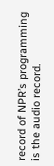record of NPR’s programming is the audio record.